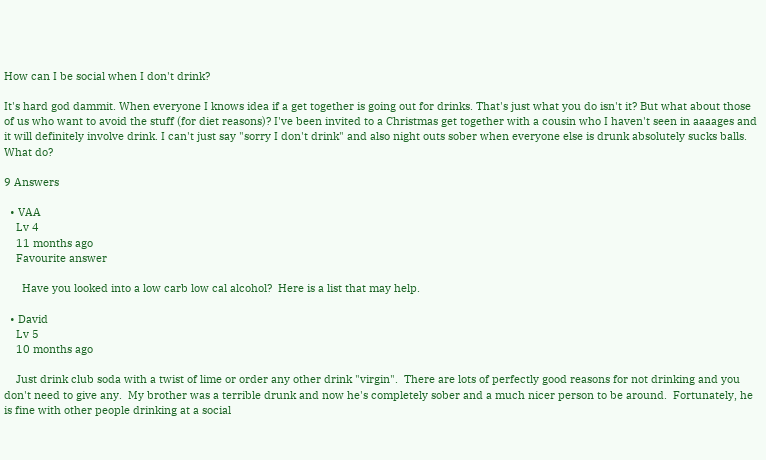How can I be social when I don't drink?

It's hard god dammit. When everyone I knows idea if a get together is going out for drinks. That's just what you do isn't it? But what about those of us who want to avoid the stuff (for diet reasons)? I've been invited to a Christmas get together with a cousin who I haven't seen in aaaages and it will definitely involve drink. I can't just say "sorry I don't drink" and also night outs sober when everyone else is drunk absolutely sucks balls. What do?

9 Answers

  • VAA
    Lv 4
    11 months ago
    Favourite answer

      Have you looked into a low carb low cal alcohol?  Here is a list that may help.

  • David
    Lv 5
    10 months ago

    Just drink club soda with a twist of lime or order any other drink "virgin".  There are lots of perfectly good reasons for not drinking and you don't need to give any.  My brother was a terrible drunk and now he's completely sober and a much nicer person to be around.  Fortunately, he is fine with other people drinking at a social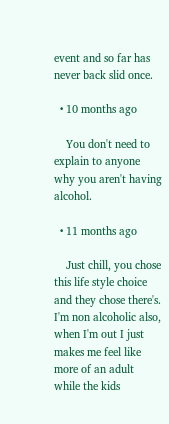event and so far has never back slid once.

  • 10 months ago

    You don't need to explain to anyone why you aren't having alcohol.

  • 11 months ago

    Just chill, you chose this life style choice and they chose there's. I'm non alcoholic also, when I'm out I just makes me feel like more of an adult while the kids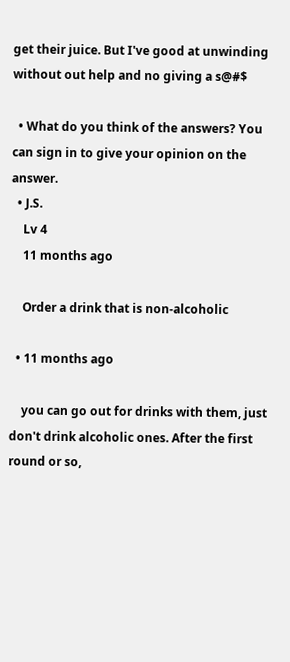get their juice. But I've good at unwinding without out help and no giving a s@#$

  • What do you think of the answers? You can sign in to give your opinion on the answer.
  • J.S.
    Lv 4
    11 months ago

    Order a drink that is non-alcoholic

  • 11 months ago

    you can go out for drinks with them, just don't drink alcoholic ones. After the first round or so,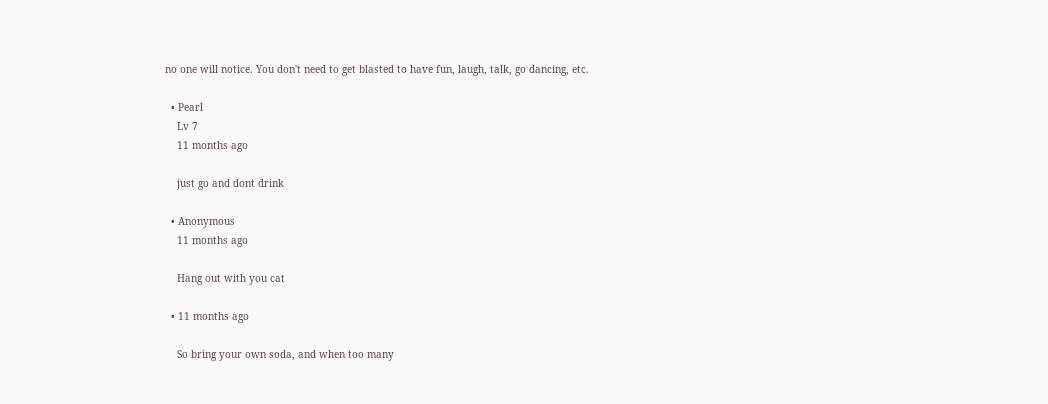no one will notice. You don't need to get blasted to have fun, laugh, talk, go dancing, etc.

  • Pearl
    Lv 7
    11 months ago

    just go and dont drink

  • Anonymous
    11 months ago

    Hang out with you cat

  • 11 months ago

    So bring your own soda, and when too many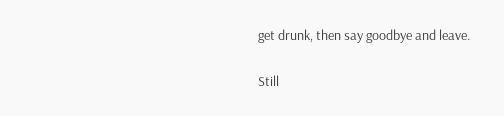get drunk, then say goodbye and leave.

Still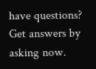have questions? Get answers by asking now.